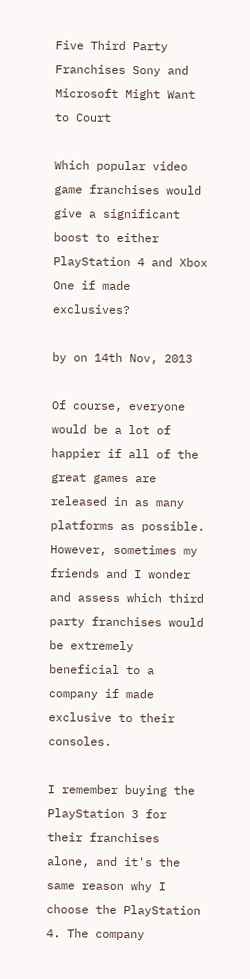Five Third Party Franchises Sony and Microsoft Might Want to Court

Which popular video game franchises would give a significant boost to either PlayStation 4 and Xbox One if made exclusives?

by on 14th Nov, 2013

Of course, everyone would be a lot of happier if all of the great games are released in as many platforms as possible. However, sometimes my friends and I wonder and assess which third party franchises would be extremely beneficial to a company if made exclusive to their consoles.

I remember buying the PlayStation 3 for their franchises alone, and it's the same reason why I choose the PlayStation 4. The company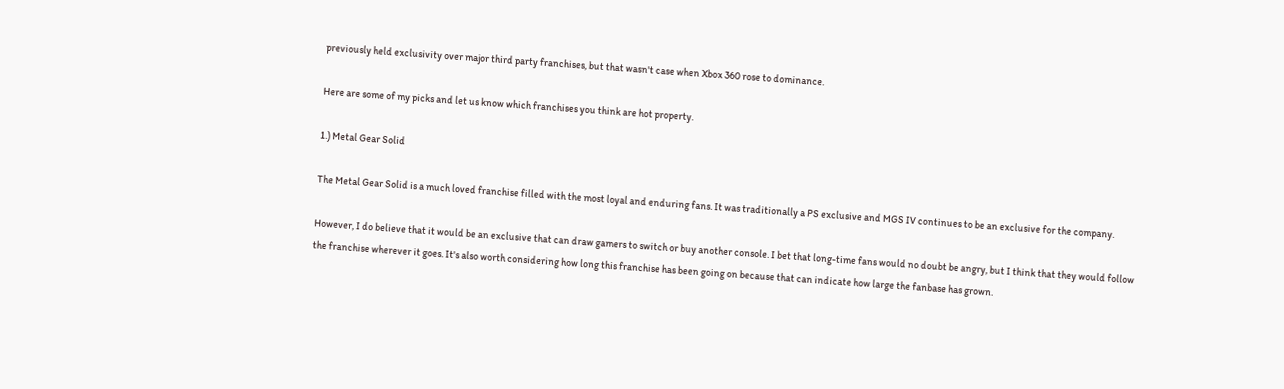previously held exclusivity over major third party franchises, but that wasn't case when Xbox 360 rose to dominance.

Here are some of my picks and let us know which franchises you think are hot property.

1.) Metal Gear Solid

The Metal Gear Solid is a much loved franchise filled with the most loyal and enduring fans. It was traditionally a PS exclusive and MGS IV continues to be an exclusive for the company.

However, I do believe that it would be an exclusive that can draw gamers to switch or buy another console. I bet that long-time fans would no doubt be angry, but I think that they would follow the franchise wherever it goes. It's also worth considering how long this franchise has been going on because that can indicate how large the fanbase has grown.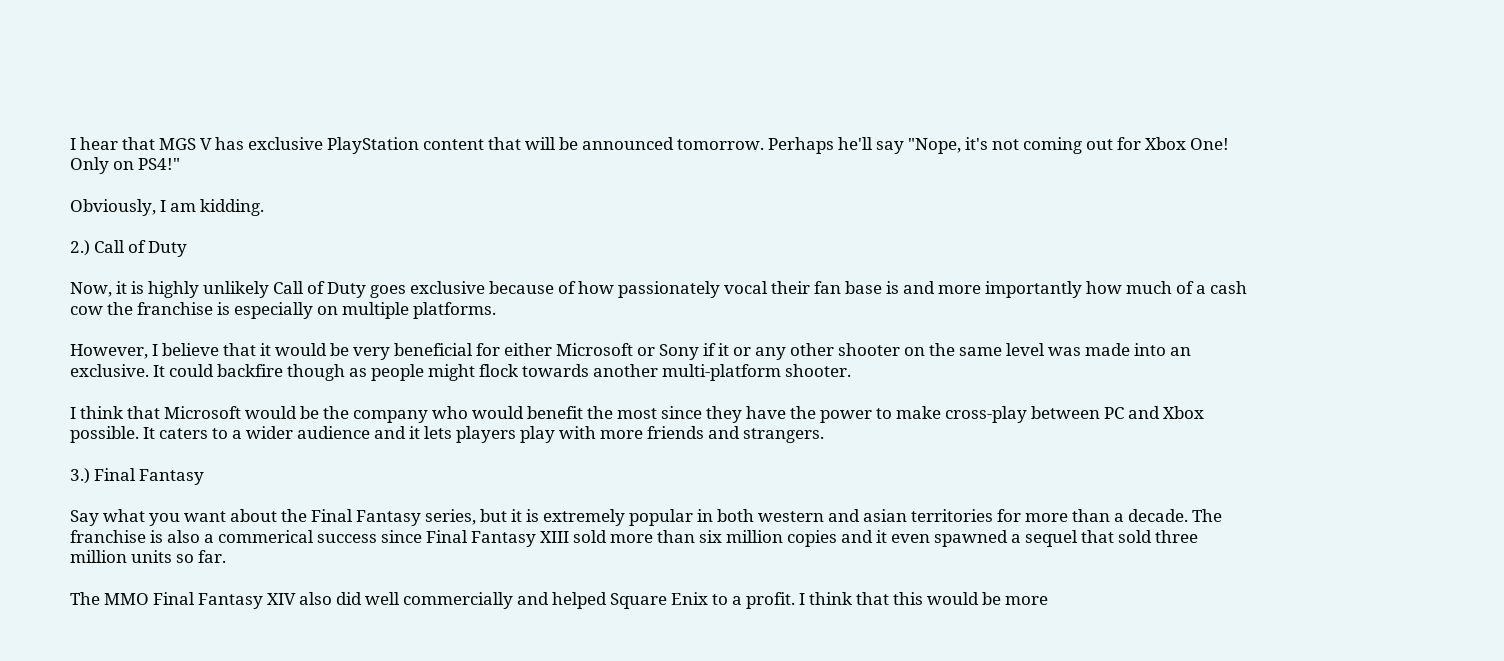I hear that MGS V has exclusive PlayStation content that will be announced tomorrow. Perhaps he'll say "Nope, it's not coming out for Xbox One! Only on PS4!"

Obviously, I am kidding.

2.) Call of Duty

Now, it is highly unlikely Call of Duty goes exclusive because of how passionately vocal their fan base is and more importantly how much of a cash cow the franchise is especially on multiple platforms.

However, I believe that it would be very beneficial for either Microsoft or Sony if it or any other shooter on the same level was made into an exclusive. It could backfire though as people might flock towards another multi-platform shooter.

I think that Microsoft would be the company who would benefit the most since they have the power to make cross-play between PC and Xbox possible. It caters to a wider audience and it lets players play with more friends and strangers.

3.) Final Fantasy

Say what you want about the Final Fantasy series, but it is extremely popular in both western and asian territories for more than a decade. The franchise is also a commerical success since Final Fantasy XIII sold more than six million copies and it even spawned a sequel that sold three million units so far.

The MMO Final Fantasy XIV also did well commercially and helped Square Enix to a profit. I think that this would be more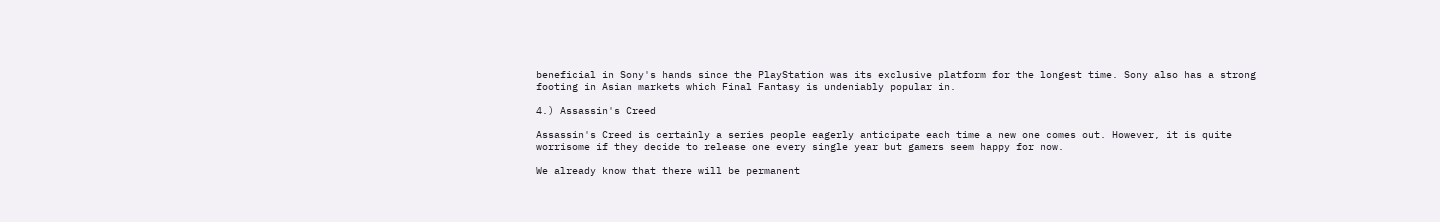beneficial in Sony's hands since the PlayStation was its exclusive platform for the longest time. Sony also has a strong footing in Asian markets which Final Fantasy is undeniably popular in.

4.) Assassin's Creed

Assassin's Creed is certainly a series people eagerly anticipate each time a new one comes out. However, it is quite worrisome if they decide to release one every single year but gamers seem happy for now.

We already know that there will be permanent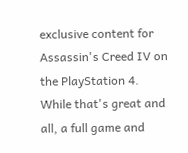exclusive content for Assassin's Creed IV on the PlayStation 4. While that's great and all, a full game and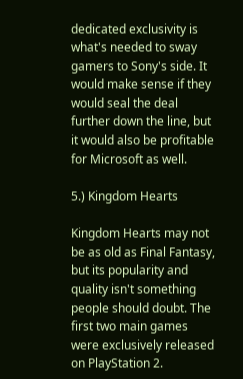dedicated exclusivity is what's needed to sway gamers to Sony's side. It would make sense if they would seal the deal further down the line, but it would also be profitable for Microsoft as well.

5.) Kingdom Hearts

Kingdom Hearts may not be as old as Final Fantasy, but its popularity and quality isn't something people should doubt. The first two main games were exclusively released on PlayStation 2.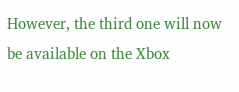However, the third one will now be available on the Xbox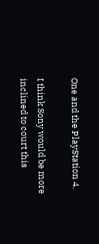One and the PlayStation 4.

I think Sony would be more inclined to court this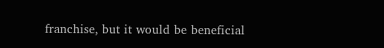franchise, but it would be beneficial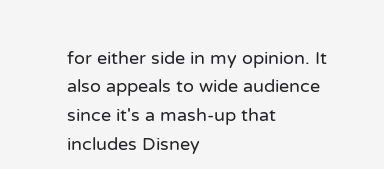for either side in my opinion. It also appeals to wide audience since it's a mash-up that includes Disney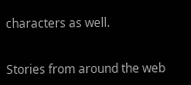characters as well.


Stories from around the web